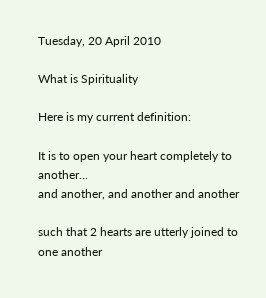Tuesday, 20 April 2010

What is Spirituality

Here is my current definition:

It is to open your heart completely to another...
and another, and another and another

such that 2 hearts are utterly joined to one another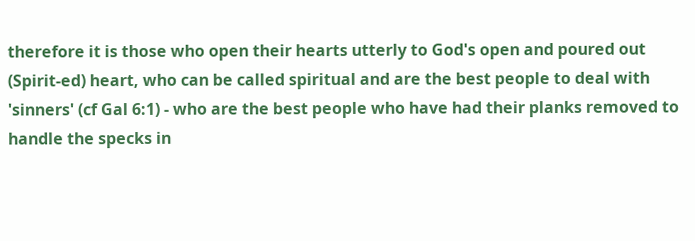therefore it is those who open their hearts utterly to God's open and poured out (Spirit-ed) heart, who can be called spiritual and are the best people to deal with 'sinners' (cf Gal 6:1) - who are the best people who have had their planks removed to handle the specks in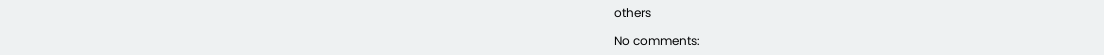others

No comments: